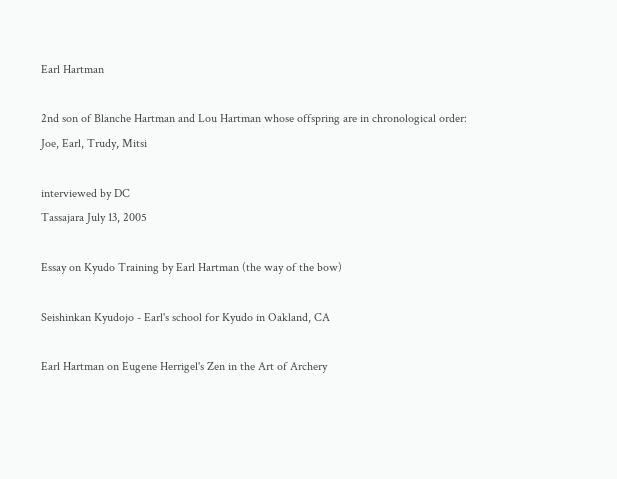Earl Hartman

2nd son of Blanche Hartman and Lou Hartman whose offspring are in chronological order: Joe, Earl, Trudy, Mitsi

interviewed by DC
Tassajara July 13, 2005

Essay on Kyudo Training by Earl Hartman (the way of the bow)

Seishinkan Kyudojo - Earl's school for Kyudo in Oakland, CA

Earl Hartman on Eugene Herrigel's Zen in the Art of Archery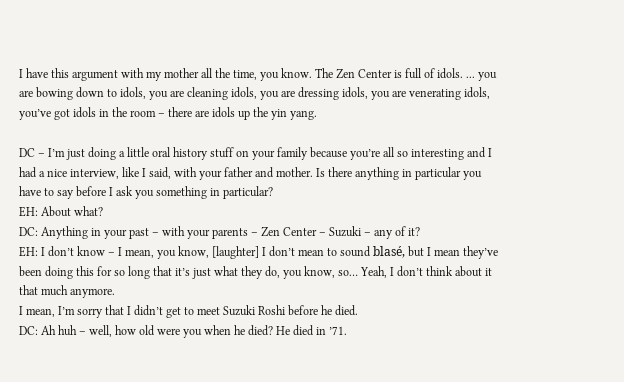I have this argument with my mother all the time, you know. The Zen Center is full of idols. ... you are bowing down to idols, you are cleaning idols, you are dressing idols, you are venerating idols, you’ve got idols in the room – there are idols up the yin yang.

DC – I’m just doing a little oral history stuff on your family because you’re all so interesting and I had a nice interview, like I said, with your father and mother. Is there anything in particular you have to say before I ask you something in particular?
EH: About what?
DC: Anything in your past – with your parents – Zen Center – Suzuki – any of it?
EH: I don’t know – I mean, you know, [laughter] I don’t mean to sound blasé, but I mean they’ve been doing this for so long that it’s just what they do, you know, so… Yeah, I don’t think about it that much anymore.
I mean, I’m sorry that I didn’t get to meet Suzuki Roshi before he died.
DC: Ah huh – well, how old were you when he died? He died in ’71.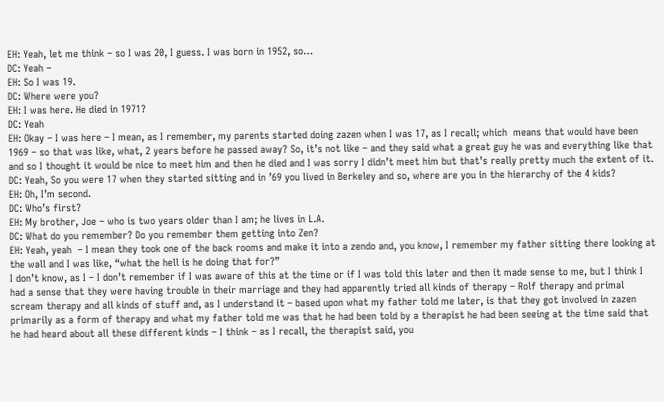EH: Yeah, let me think – so I was 20, I guess. I was born in 1952, so…
DC: Yeah –
EH: So I was 19.
DC: Where were you?
EH: I was here. He died in 1971?
DC: Yeah
EH: Okay – I was here – I mean, as I remember, my parents started doing zazen when I was 17, as I recall; which  means that would have been 1969 – so that was like, what, 2 years before he passed away? So, it’s not like – and they said what a great guy he was and everything like that and so I thought it would be nice to meet him and then he died and I was sorry I didn’t meet him but that’s really pretty much the extent of it.
DC: Yeah, So you were 17 when they started sitting and in ’69 you lived in Berkeley and so, where are you in the hierarchy of the 4 kids?
EH: Oh, I’m second.
DC: Who’s first?
EH: My brother, Joe – who is two years older than I am; he lives in L.A.
DC: What do you remember? Do you remember them getting into Zen?
EH: Yeah, yeah  – I mean they took one of the back rooms and make it into a zendo and, you know, I remember my father sitting there looking at the wall and I was like, “what the hell is he doing that for?”
I don’t know, as I – I don’t remember if I was aware of this at the time or if I was told this later and then it made sense to me, but I think I had a sense that they were having trouble in their marriage and they had apparently tried all kinds of therapy – Rolf therapy and primal scream therapy and all kinds of stuff and, as I understand it – based upon what my father told me later, is that they got involved in zazen primarily as a form of therapy and what my father told me was that he had been told by a therapist he had been seeing at the time said that he had heard about all these different kinds – I think – as I recall, the therapist said, you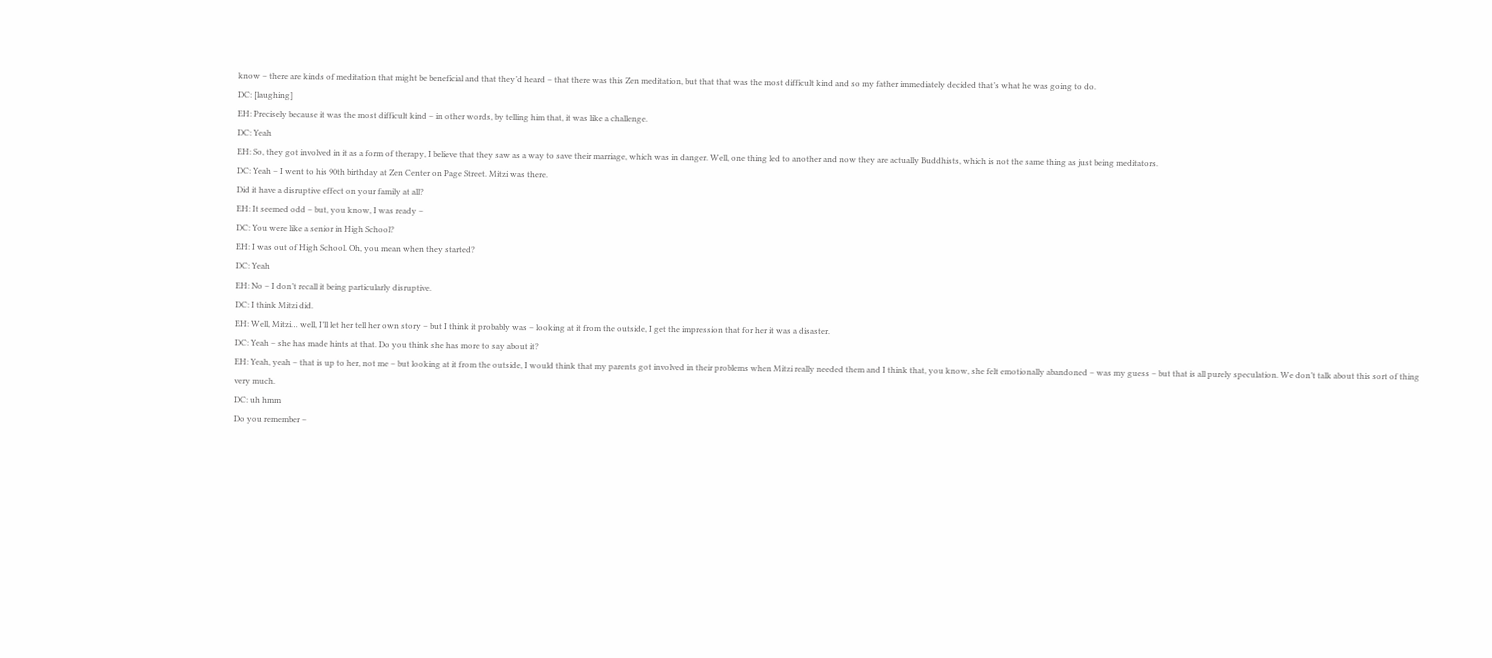know – there are kinds of meditation that might be beneficial and that they’d heard – that there was this Zen meditation, but that that was the most difficult kind and so my father immediately decided that’s what he was going to do.
DC: [laughing]
EH: Precisely because it was the most difficult kind – in other words, by telling him that, it was like a challenge.
DC: Yeah
EH: So, they got involved in it as a form of therapy, I believe that they saw as a way to save their marriage, which was in danger. Well, one thing led to another and now they are actually Buddhists, which is not the same thing as just being meditators.
DC: Yeah – I went to his 90th birthday at Zen Center on Page Street. Mitzi was there.
Did it have a disruptive effect on your family at all?
EH: It seemed odd – but, you know, I was ready –
DC: You were like a senior in High School?
EH: I was out of High School. Oh, you mean when they started?
DC: Yeah
EH: No – I don’t recall it being particularly disruptive.
DC: I think Mitzi did.
EH: Well, Mitzi… well, I’ll let her tell her own story – but I think it probably was – looking at it from the outside, I get the impression that for her it was a disaster.
DC: Yeah – she has made hints at that. Do you think she has more to say about it?
EH: Yeah, yeah – that is up to her, not me – but looking at it from the outside, I would think that my parents got involved in their problems when Mitzi really needed them and I think that, you know, she felt emotionally abandoned – was my guess – but that is all purely speculation. We don’t talk about this sort of thing very much.
DC: uh hmm
Do you remember –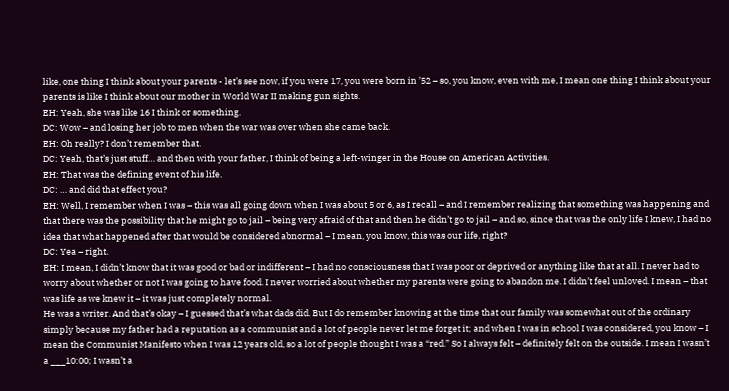like, one thing I think about your parents - let’s see now, if you were 17, you were born in ’52 – so, you know, even with me, I mean one thing I think about your parents is like I think about our mother in World War II making gun sights.
EH: Yeah, she was like 16 I think or something.
DC: Wow – and losing her job to men when the war was over when she came back.
EH: Oh really? I don’t remember that.
DC: Yeah, that’s just stuff… and then with your father, I think of being a left-winger in the House on American Activities.
EH: That was the defining event of his life.
DC: … and did that effect you?
EH: Well, I remember when I was – this was all going down when I was about 5 or 6, as I recall – and I remember realizing that something was happening and that there was the possibility that he might go to jail – being very afraid of that and then he didn’t go to jail – and so, since that was the only life I knew, I had no idea that what happened after that would be considered abnormal – I mean, you know, this was our life, right?
DC: Yea – right.
EH: I mean, I didn’t know that it was good or bad or indifferent – I had no consciousness that I was poor or deprived or anything like that at all. I never had to worry about whether or not I was going to have food. I never worried about whether my parents were going to abandon me. I didn’t feel unloved. I mean – that was life as we knew it – it was just completely normal.
He was a writer. And that’s okay – I guessed that’s what dads did. But I do remember knowing at the time that our family was somewhat out of the ordinary simply because my father had a reputation as a communist and a lot of people never let me forget it; and when I was in school I was considered, you know – I mean the Communist Manifesto when I was 12 years old, so a lot of people thought I was a “red.” So I always felt – definitely felt on the outside. I mean I wasn’t a ___10:00; I wasn’t a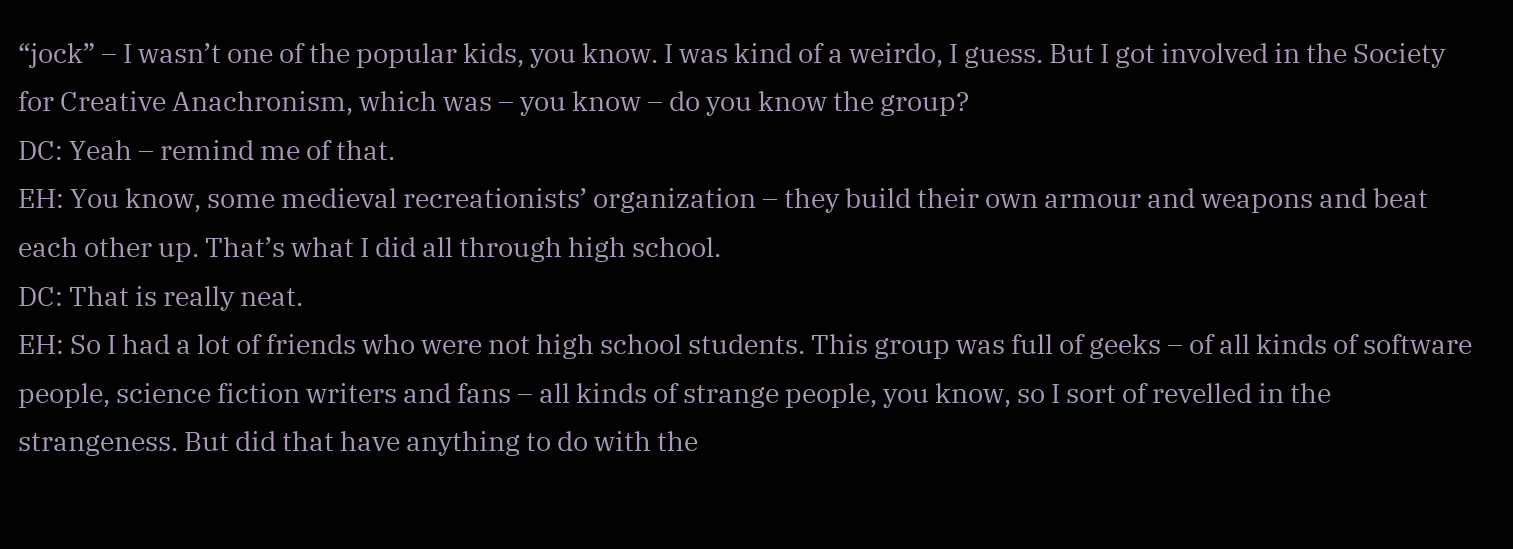“jock” – I wasn’t one of the popular kids, you know. I was kind of a weirdo, I guess. But I got involved in the Society for Creative Anachronism, which was – you know – do you know the group?
DC: Yeah – remind me of that.
EH: You know, some medieval recreationists’ organization – they build their own armour and weapons and beat each other up. That’s what I did all through high school.
DC: That is really neat.
EH: So I had a lot of friends who were not high school students. This group was full of geeks – of all kinds of software people, science fiction writers and fans – all kinds of strange people, you know, so I sort of revelled in the strangeness. But did that have anything to do with the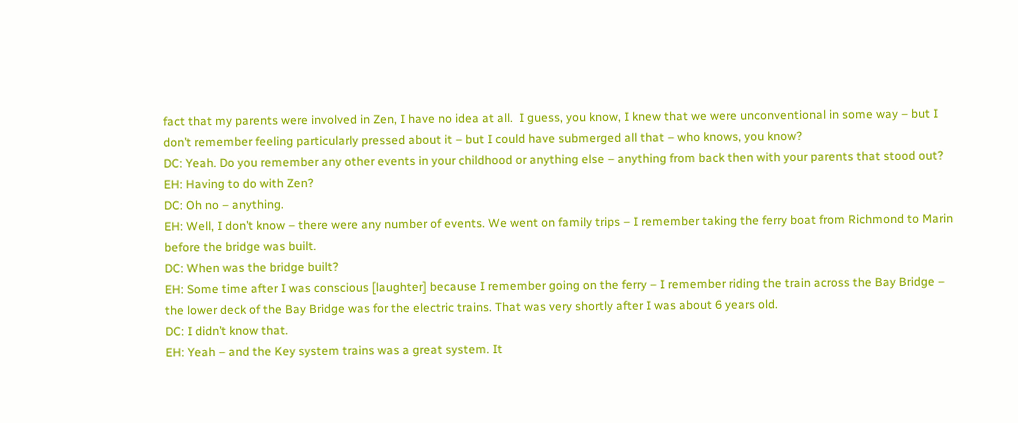fact that my parents were involved in Zen, I have no idea at all.  I guess, you know, I knew that we were unconventional in some way – but I don’t remember feeling particularly pressed about it – but I could have submerged all that – who knows, you know?
DC: Yeah. Do you remember any other events in your childhood or anything else – anything from back then with your parents that stood out?
EH: Having to do with Zen?
DC: Oh no – anything.
EH: Well, I don’t know – there were any number of events. We went on family trips – I remember taking the ferry boat from Richmond to Marin before the bridge was built.
DC: When was the bridge built?
EH: Some time after I was conscious [laughter] because I remember going on the ferry – I remember riding the train across the Bay Bridge – the lower deck of the Bay Bridge was for the electric trains. That was very shortly after I was about 6 years old.
DC: I didn’t know that.
EH: Yeah – and the Key system trains was a great system. It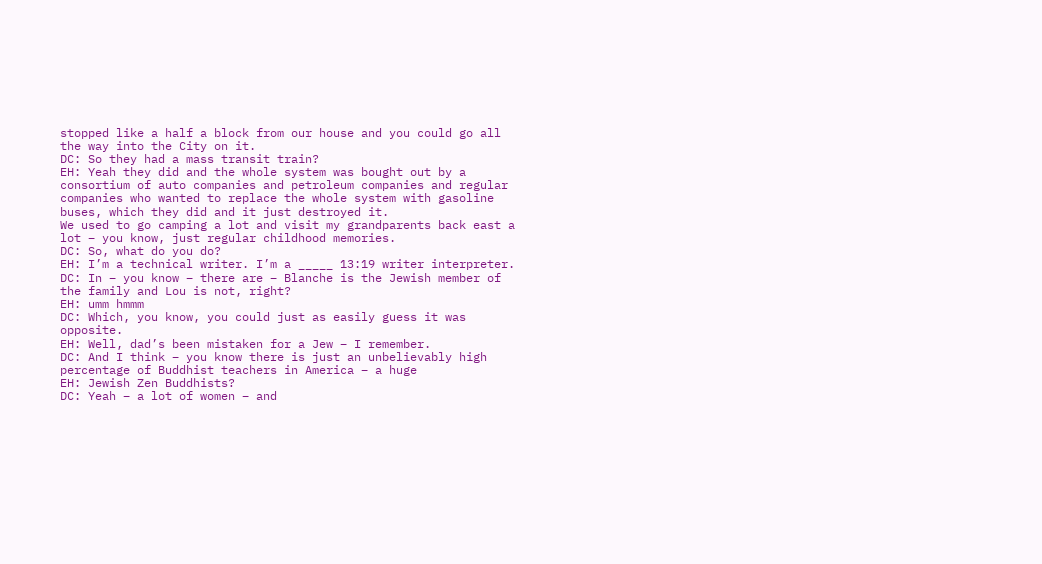stopped like a half a block from our house and you could go all the way into the City on it.
DC: So they had a mass transit train?
EH: Yeah they did and the whole system was bought out by a consortium of auto companies and petroleum companies and regular companies who wanted to replace the whole system with gasoline buses, which they did and it just destroyed it.
We used to go camping a lot and visit my grandparents back east a lot – you know, just regular childhood memories.
DC: So, what do you do?
EH: I’m a technical writer. I’m a _____ 13:19 writer interpreter.
DC: In – you know – there are – Blanche is the Jewish member of the family and Lou is not, right?
EH: umm hmmm
DC: Which, you know, you could just as easily guess it was opposite.
EH: Well, dad’s been mistaken for a Jew – I remember.
DC: And I think – you know there is just an unbelievably high percentage of Buddhist teachers in America – a huge
EH: Jewish Zen Buddhists?
DC: Yeah – a lot of women – and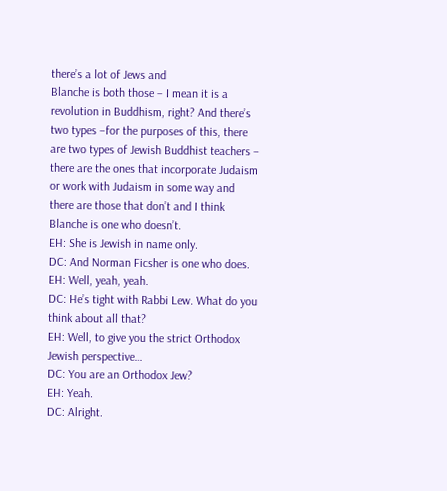there’s a lot of Jews and
Blanche is both those – I mean it is a revolution in Buddhism, right? And there’s two types –for the purposes of this, there are two types of Jewish Buddhist teachers – there are the ones that incorporate Judaism or work with Judaism in some way and there are those that don’t and I think Blanche is one who doesn’t.
EH: She is Jewish in name only.
DC: And Norman Ficsher is one who does.
EH: Well, yeah, yeah.
DC: He’s tight with Rabbi Lew. What do you think about all that?
EH: Well, to give you the strict Orthodox Jewish perspective…
DC: You are an Orthodox Jew?
EH: Yeah.
DC: Alright.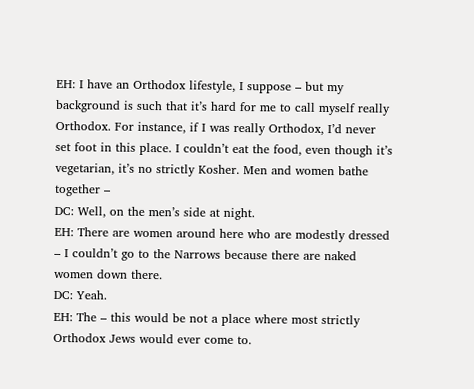EH: I have an Orthodox lifestyle, I suppose – but my background is such that it’s hard for me to call myself really Orthodox. For instance, if I was really Orthodox, I’d never set foot in this place. I couldn’t eat the food, even though it’s vegetarian, it’s no strictly Kosher. Men and women bathe together –
DC: Well, on the men’s side at night.
EH: There are women around here who are modestly dressed – I couldn’t go to the Narrows because there are naked women down there.
DC: Yeah.
EH: The – this would be not a place where most strictly Orthodox Jews would ever come to.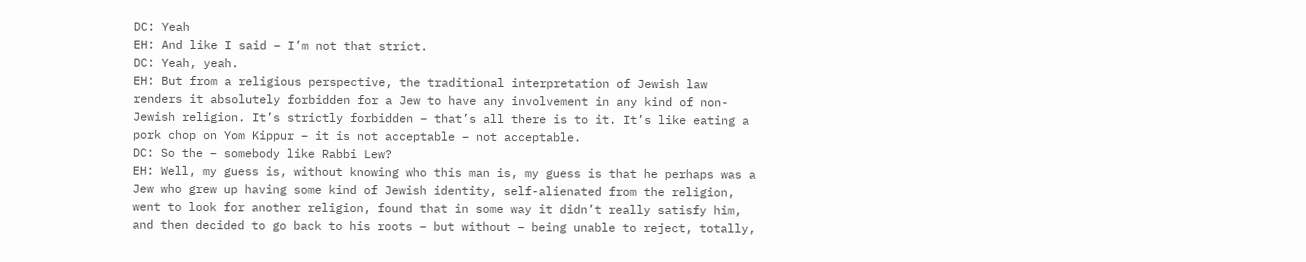DC: Yeah
EH: And like I said – I’m not that strict.
DC: Yeah, yeah.
EH: But from a religious perspective, the traditional interpretation of Jewish law renders it absolutely forbidden for a Jew to have any involvement in any kind of non-Jewish religion. It’s strictly forbidden – that’s all there is to it. It’s like eating a pork chop on Yom Kippur – it is not acceptable – not acceptable.
DC: So the – somebody like Rabbi Lew?
EH: Well, my guess is, without knowing who this man is, my guess is that he perhaps was a Jew who grew up having some kind of Jewish identity, self-alienated from the religion, went to look for another religion, found that in some way it didn’t really satisfy him, and then decided to go back to his roots – but without – being unable to reject, totally,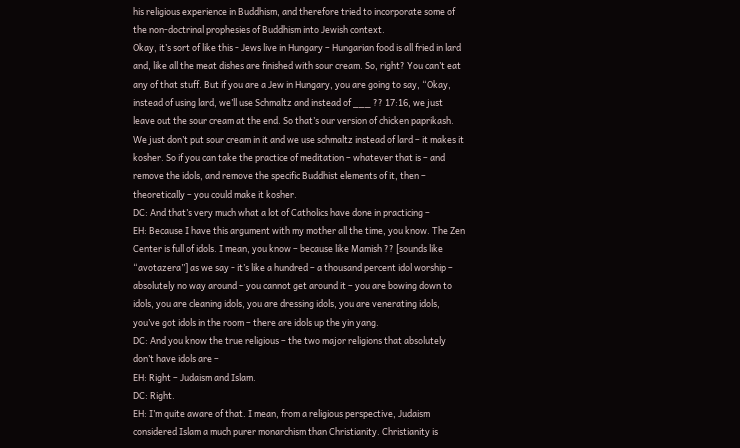his religious experience in Buddhism, and therefore tried to incorporate some of the non-doctrinal prophesies of Buddhism into Jewish context.
Okay, it’s sort of like this - Jews live in Hungary – Hungarian food is all fried in lard and, like all the meat dishes are finished with sour cream. So, right? You can’t eat any of that stuff. But if you are a Jew in Hungary, you are going to say, “Okay, instead of using lard, we’ll use Schmaltz and instead of ___ ?? 17:16, we just leave out the sour cream at the end. So that’s our version of chicken paprikash. We just don’t put sour cream in it and we use schmaltz instead of lard – it makes it kosher. So if you can take the practice of meditation – whatever that is – and remove the idols, and remove the specific Buddhist elements of it, then – theoretically – you could make it kosher.
DC: And that’s very much what a lot of Catholics have done in practicing –
EH: Because I have this argument with my mother all the time, you know. The Zen Center is full of idols. I mean, you know – because like Mamish ?? [sounds like “avotazera”] as we say - it’s like a hundred – a thousand percent idol worship – absolutely no way around – you cannot get around it – you are bowing down to idols, you are cleaning idols, you are dressing idols, you are venerating idols, you’ve got idols in the room – there are idols up the yin yang.
DC: And you know the true religious – the two major religions that absolutely don’t have idols are –
EH: Right – Judaism and Islam.
DC: Right.
EH: I’m quite aware of that. I mean, from a religious perspective, Judaism considered Islam a much purer monarchism than Christianity. Christianity is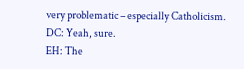very problematic – especially Catholicism.
DC: Yeah, sure.
EH: The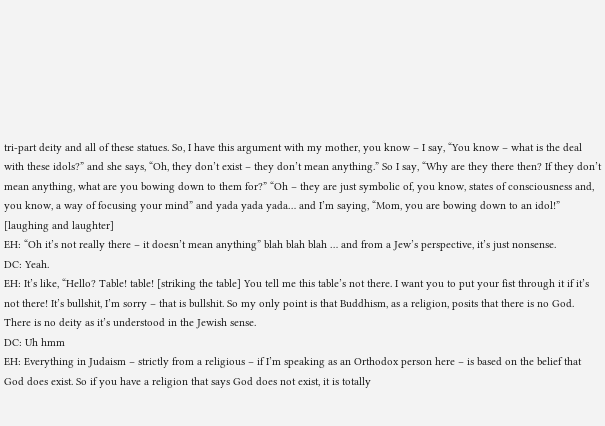tri-part deity and all of these statues. So, I have this argument with my mother, you know – I say, “You know – what is the deal with these idols?” and she says, “Oh, they don’t exist – they don’t mean anything.” So I say, “Why are they there then? If they don’t mean anything, what are you bowing down to them for?” “Oh – they are just symbolic of, you know, states of consciousness and, you know, a way of focusing your mind” and yada yada yada… and I’m saying, “Mom, you are bowing down to an idol!”
[laughing and laughter]
EH: “Oh it’s not really there – it doesn’t mean anything” blah blah blah … and from a Jew’s perspective, it’s just nonsense.
DC: Yeah.
EH: It’s like, “Hello? Table! table! [striking the table] You tell me this table’s not there. I want you to put your fist through it if it’s not there! It’s bullshit, I’m sorry – that is bullshit. So my only point is that Buddhism, as a religion, posits that there is no God. There is no deity as it’s understood in the Jewish sense.
DC: Uh hmm
EH: Everything in Judaism – strictly from a religious – if I’m speaking as an Orthodox person here – is based on the belief that God does exist. So if you have a religion that says God does not exist, it is totally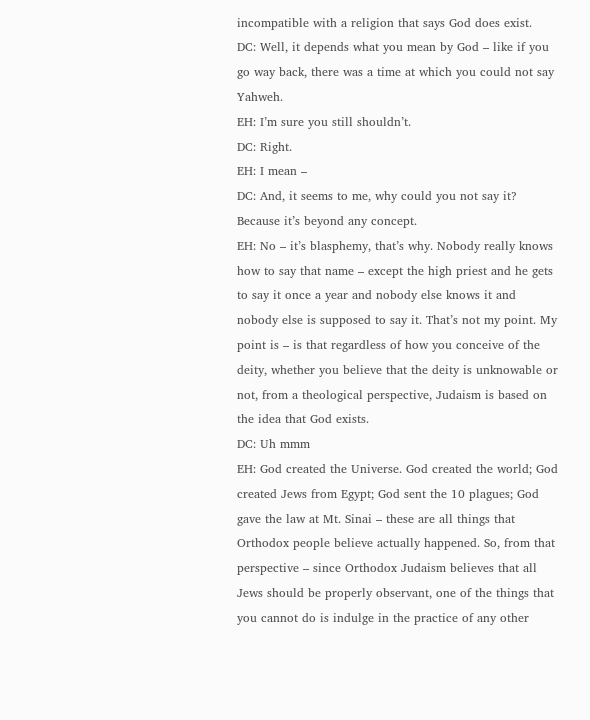incompatible with a religion that says God does exist.
DC: Well, it depends what you mean by God – like if you go way back, there was a time at which you could not say Yahweh.
EH: I’m sure you still shouldn’t.
DC: Right.
EH: I mean –
DC: And, it seems to me, why could you not say it? Because it’s beyond any concept.
EH: No – it’s blasphemy, that’s why. Nobody really knows how to say that name – except the high priest and he gets to say it once a year and nobody else knows it and nobody else is supposed to say it. That’s not my point. My point is – is that regardless of how you conceive of the deity, whether you believe that the deity is unknowable or not, from a theological perspective, Judaism is based on the idea that God exists.
DC: Uh mmm
EH: God created the Universe. God created the world; God created Jews from Egypt; God sent the 10 plagues; God gave the law at Mt. Sinai – these are all things that Orthodox people believe actually happened. So, from that perspective – since Orthodox Judaism believes that all Jews should be properly observant, one of the things that you cannot do is indulge in the practice of any other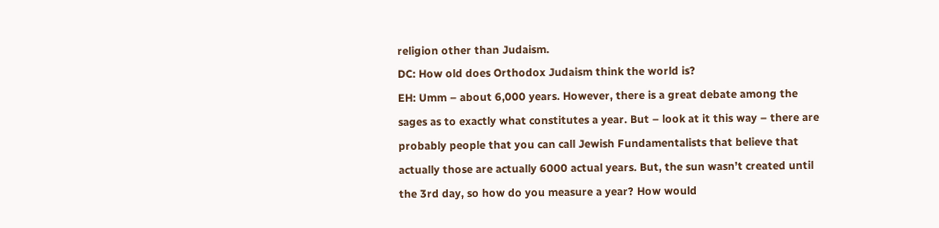religion other than Judaism.
DC: How old does Orthodox Judaism think the world is?
EH: Umm – about 6,000 years. However, there is a great debate among the sages as to exactly what constitutes a year. But – look at it this way – there are probably people that you can call Jewish Fundamentalists that believe that actually those are actually 6000 actual years. But, the sun wasn’t created until the 3rd day, so how do you measure a year? How would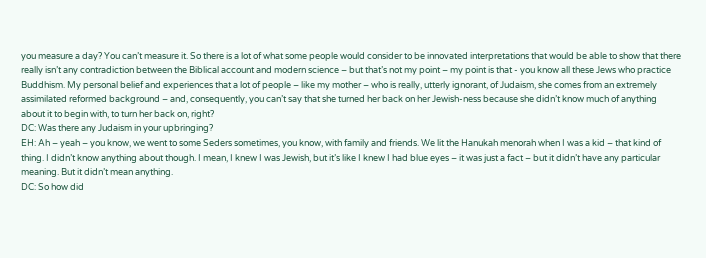you measure a day? You can’t measure it. So there is a lot of what some people would consider to be innovated interpretations that would be able to show that there really isn’t any contradiction between the Biblical account and modern science – but that’s not my point – my point is that - you know all these Jews who practice Buddhism. My personal belief and experiences that a lot of people – like my mother – who is really, utterly ignorant, of Judaism, she comes from an extremely assimilated reformed background – and, consequently, you can’t say that she turned her back on her Jewish-ness because she didn’t know much of anything about it to begin with, to turn her back on, right?
DC: Was there any Judaism in your upbringing?
EH: Ah – yeah – you know, we went to some Seders sometimes, you know, with family and friends. We lit the Hanukah menorah when I was a kid – that kind of thing. I didn’t know anything about though. I mean, I knew I was Jewish, but it’s like I knew I had blue eyes – it was just a fact – but it didn’t have any particular meaning. But it didn’t mean anything.
DC: So how did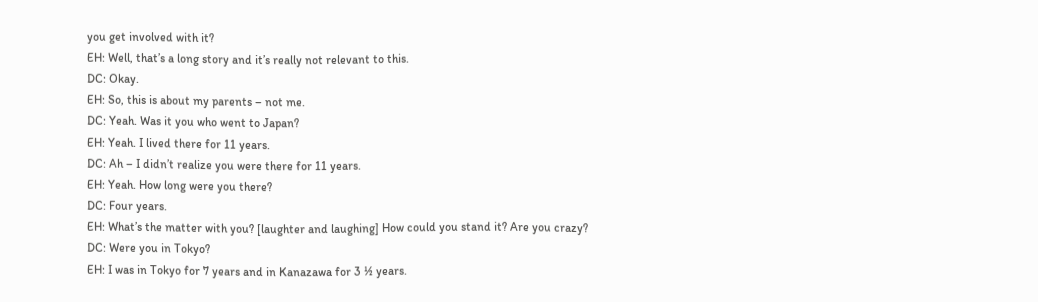you get involved with it?
EH: Well, that’s a long story and it’s really not relevant to this.
DC: Okay.
EH: So, this is about my parents – not me.
DC: Yeah. Was it you who went to Japan?
EH: Yeah. I lived there for 11 years.
DC: Ah – I didn’t realize you were there for 11 years.
EH: Yeah. How long were you there?
DC: Four years.
EH: What’s the matter with you? [laughter and laughing] How could you stand it? Are you crazy?
DC: Were you in Tokyo?
EH: I was in Tokyo for 7 years and in Kanazawa for 3 ½ years.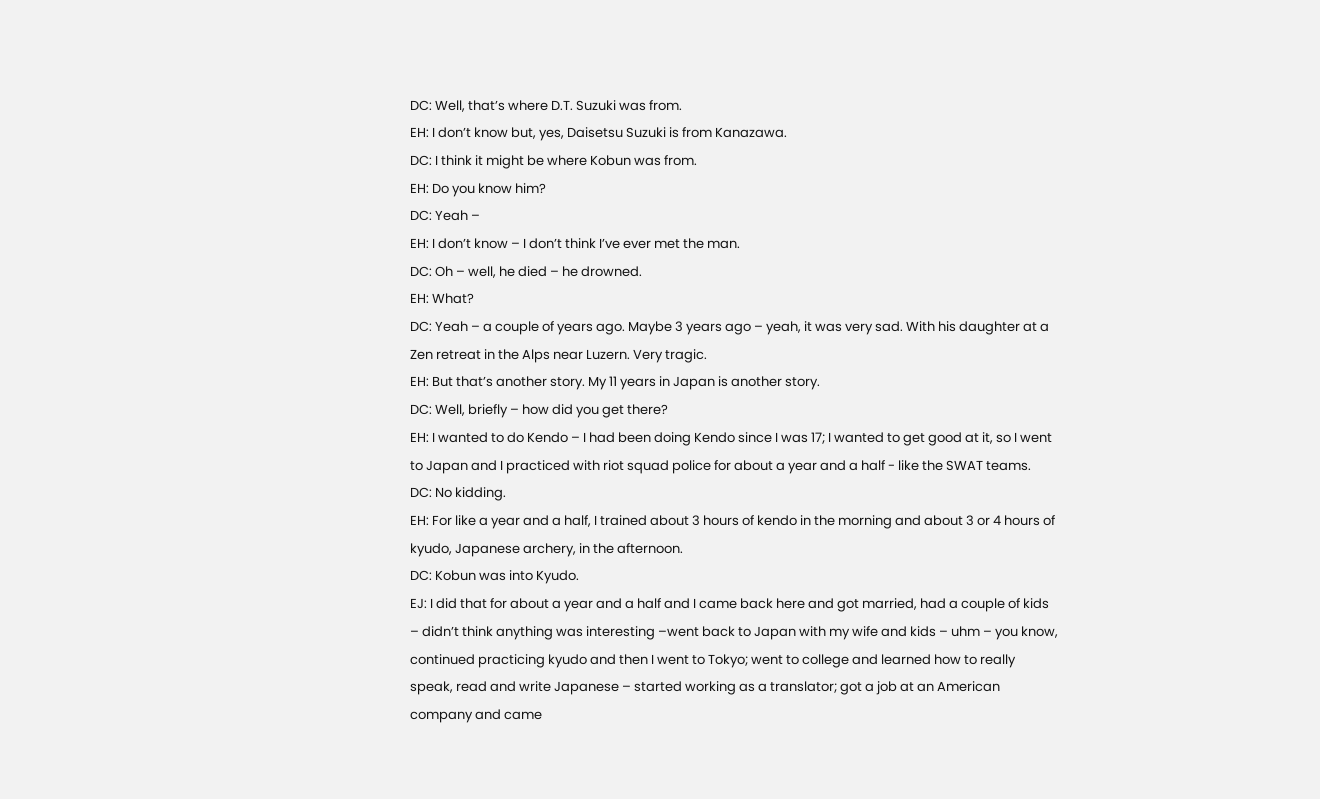DC: Well, that’s where D.T. Suzuki was from.
EH: I don’t know but, yes, Daisetsu Suzuki is from Kanazawa.
DC: I think it might be where Kobun was from.
EH: Do you know him?
DC: Yeah –
EH: I don’t know – I don’t think I’ve ever met the man.
DC: Oh – well, he died – he drowned.
EH: What?
DC: Yeah – a couple of years ago. Maybe 3 years ago – yeah, it was very sad. With his daughter at a Zen retreat in the Alps near Luzern. Very tragic.
EH: But that’s another story. My 11 years in Japan is another story.
DC: Well, briefly – how did you get there?
EH: I wanted to do Kendo – I had been doing Kendo since I was 17; I wanted to get good at it, so I went to Japan and I practiced with riot squad police for about a year and a half - like the SWAT teams.
DC: No kidding.
EH: For like a year and a half, I trained about 3 hours of kendo in the morning and about 3 or 4 hours of kyudo, Japanese archery, in the afternoon.
DC: Kobun was into Kyudo.
EJ: I did that for about a year and a half and I came back here and got married, had a couple of kids – didn’t think anything was interesting –went back to Japan with my wife and kids – uhm – you know, continued practicing kyudo and then I went to Tokyo; went to college and learned how to really speak, read and write Japanese – started working as a translator; got a job at an American company and came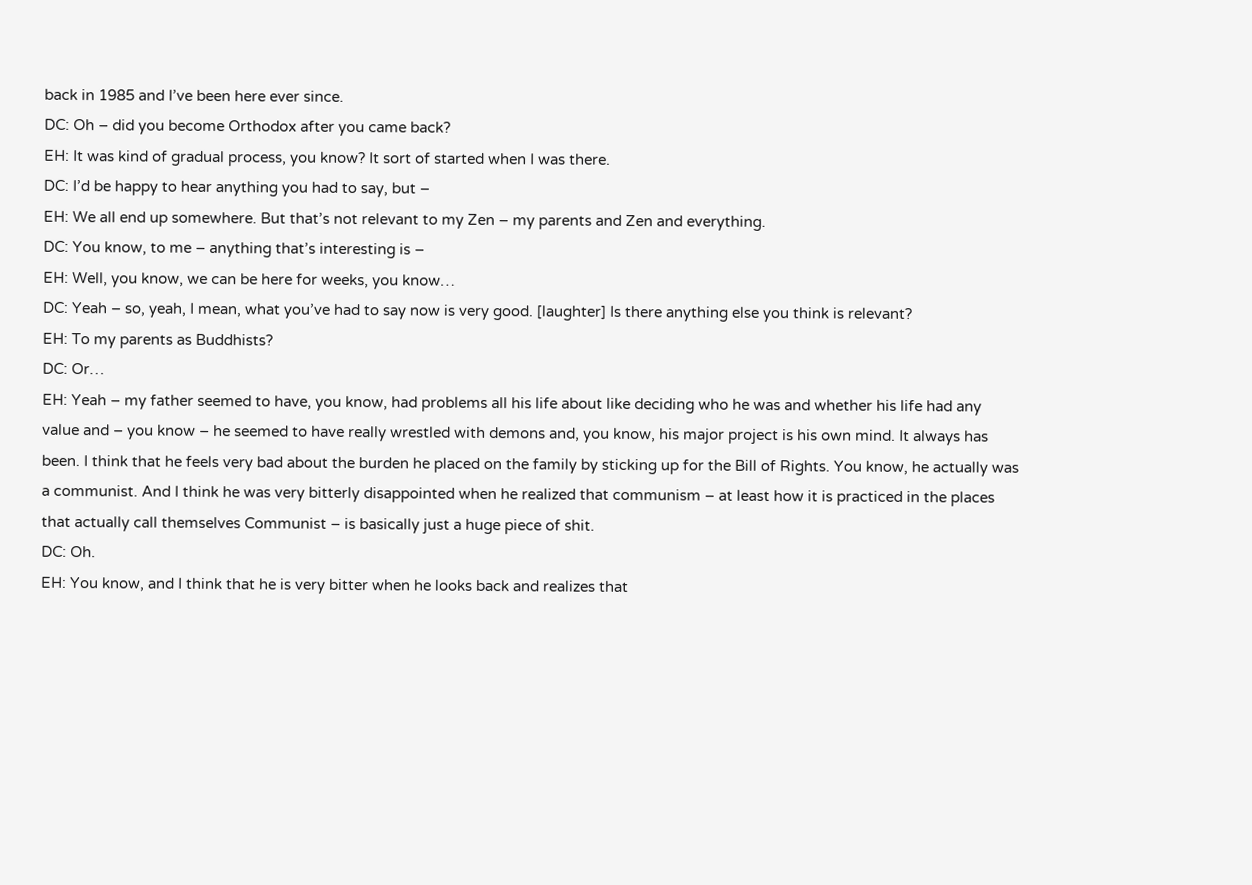back in 1985 and I’ve been here ever since.
DC: Oh – did you become Orthodox after you came back?
EH: It was kind of gradual process, you know? It sort of started when I was there.
DC: I’d be happy to hear anything you had to say, but –
EH: We all end up somewhere. But that’s not relevant to my Zen – my parents and Zen and everything.
DC: You know, to me – anything that’s interesting is –
EH: Well, you know, we can be here for weeks, you know…
DC: Yeah – so, yeah, I mean, what you’ve had to say now is very good. [laughter] Is there anything else you think is relevant?
EH: To my parents as Buddhists?
DC: Or…
EH: Yeah – my father seemed to have, you know, had problems all his life about like deciding who he was and whether his life had any value and – you know – he seemed to have really wrestled with demons and, you know, his major project is his own mind. It always has been. I think that he feels very bad about the burden he placed on the family by sticking up for the Bill of Rights. You know, he actually was a communist. And I think he was very bitterly disappointed when he realized that communism – at least how it is practiced in the places that actually call themselves Communist – is basically just a huge piece of shit.
DC: Oh.
EH: You know, and I think that he is very bitter when he looks back and realizes that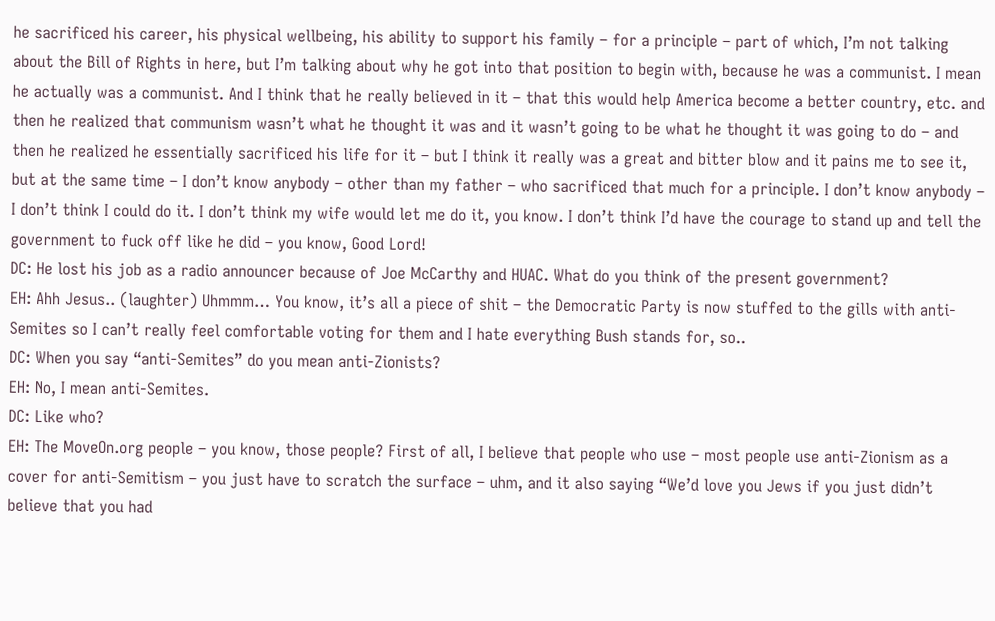he sacrificed his career, his physical wellbeing, his ability to support his family – for a principle – part of which, I’m not talking about the Bill of Rights in here, but I’m talking about why he got into that position to begin with, because he was a communist. I mean he actually was a communist. And I think that he really believed in it – that this would help America become a better country, etc. and then he realized that communism wasn’t what he thought it was and it wasn’t going to be what he thought it was going to do – and then he realized he essentially sacrificed his life for it – but I think it really was a great and bitter blow and it pains me to see it, but at the same time – I don’t know anybody – other than my father – who sacrificed that much for a principle. I don’t know anybody – I don’t think I could do it. I don’t think my wife would let me do it, you know. I don’t think I’d have the courage to stand up and tell the government to fuck off like he did – you know, Good Lord!
DC: He lost his job as a radio announcer because of Joe McCarthy and HUAC. What do you think of the present government?
EH: Ahh Jesus.. (laughter) Uhmmm… You know, it’s all a piece of shit – the Democratic Party is now stuffed to the gills with anti-Semites so I can’t really feel comfortable voting for them and I hate everything Bush stands for, so..
DC: When you say “anti-Semites” do you mean anti-Zionists?
EH: No, I mean anti-Semites.
DC: Like who?
EH: The MoveOn.org people – you know, those people? First of all, I believe that people who use – most people use anti-Zionism as a cover for anti-Semitism – you just have to scratch the surface – uhm, and it also saying “We’d love you Jews if you just didn’t believe that you had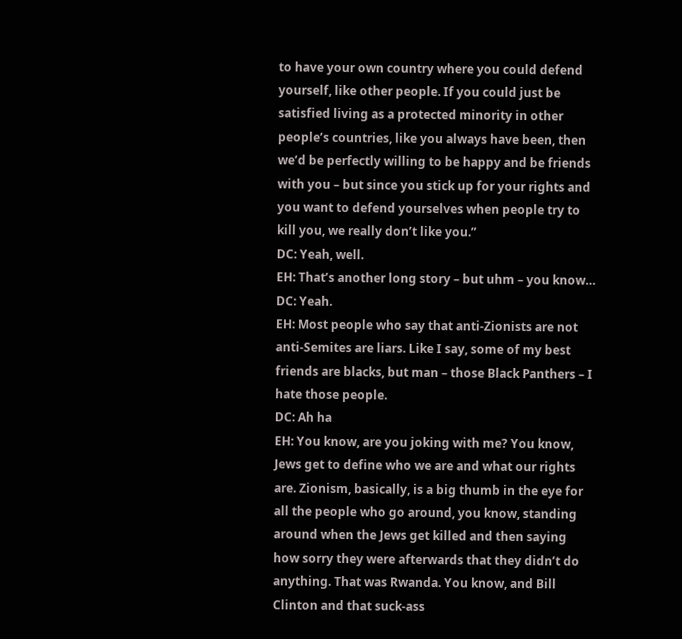to have your own country where you could defend yourself, like other people. If you could just be satisfied living as a protected minority in other people’s countries, like you always have been, then we’d be perfectly willing to be happy and be friends with you – but since you stick up for your rights and you want to defend yourselves when people try to kill you, we really don’t like you.”
DC: Yeah, well.
EH: That’s another long story – but uhm – you know…
DC: Yeah.
EH: Most people who say that anti-Zionists are not anti-Semites are liars. Like I say, some of my best friends are blacks, but man – those Black Panthers – I hate those people.
DC: Ah ha
EH: You know, are you joking with me? You know, Jews get to define who we are and what our rights are. Zionism, basically, is a big thumb in the eye for all the people who go around, you know, standing around when the Jews get killed and then saying how sorry they were afterwards that they didn’t do anything. That was Rwanda. You know, and Bill Clinton and that suck-ass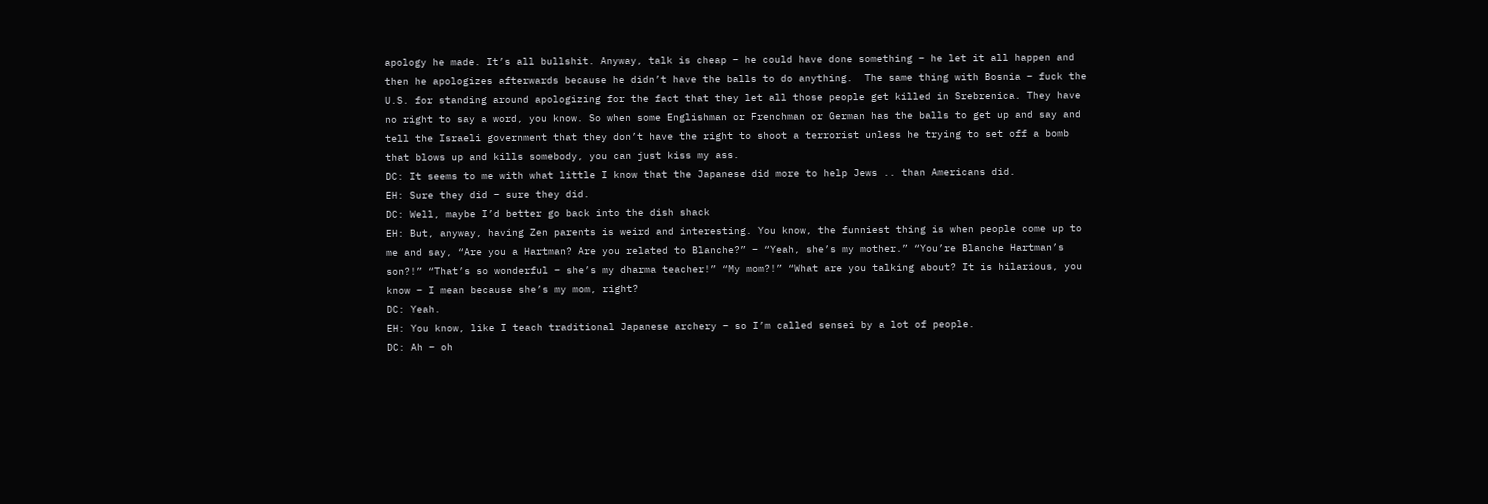apology he made. It’s all bullshit. Anyway, talk is cheap – he could have done something – he let it all happen and then he apologizes afterwards because he didn’t have the balls to do anything.  The same thing with Bosnia – fuck the U.S. for standing around apologizing for the fact that they let all those people get killed in Srebrenica. They have no right to say a word, you know. So when some Englishman or Frenchman or German has the balls to get up and say and tell the Israeli government that they don’t have the right to shoot a terrorist unless he trying to set off a bomb that blows up and kills somebody, you can just kiss my ass.
DC: It seems to me with what little I know that the Japanese did more to help Jews .. than Americans did.
EH: Sure they did – sure they did.
DC: Well, maybe I’d better go back into the dish shack
EH: But, anyway, having Zen parents is weird and interesting. You know, the funniest thing is when people come up to me and say, “Are you a Hartman? Are you related to Blanche?” – “Yeah, she’s my mother.” “You’re Blanche Hartman’s son?!” “That’s so wonderful – she’s my dharma teacher!” “My mom?!” “What are you talking about? It is hilarious, you know – I mean because she’s my mom, right?
DC: Yeah.
EH: You know, like I teach traditional Japanese archery – so I’m called sensei by a lot of people.
DC: Ah – oh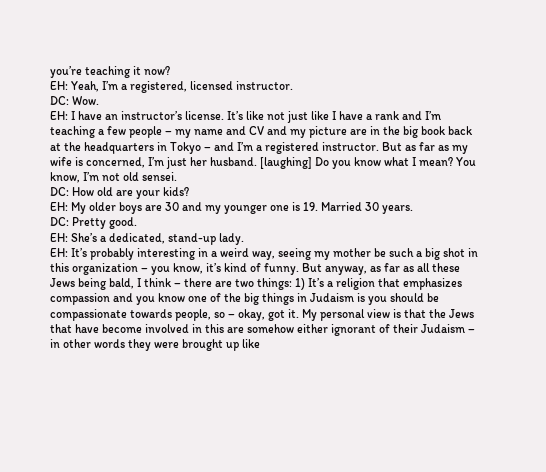you’re teaching it now?
EH: Yeah, I’m a registered, licensed instructor.
DC: Wow.
EH: I have an instructor’s license. It’s like not just like I have a rank and I’m teaching a few people – my name and CV and my picture are in the big book back at the headquarters in Tokyo – and I’m a registered instructor. But as far as my wife is concerned, I’m just her husband. [laughing] Do you know what I mean? You know, I’m not old sensei.
DC: How old are your kids?
EH: My older boys are 30 and my younger one is 19. Married 30 years.
DC: Pretty good.
EH: She’s a dedicated, stand-up lady.
EH: It’s probably interesting in a weird way, seeing my mother be such a big shot in this organization – you know, it’s kind of funny. But anyway, as far as all these Jews being bald, I think – there are two things: 1) It’s a religion that emphasizes compassion and you know one of the big things in Judaism is you should be compassionate towards people, so – okay, got it. My personal view is that the Jews that have become involved in this are somehow either ignorant of their Judaism – in other words they were brought up like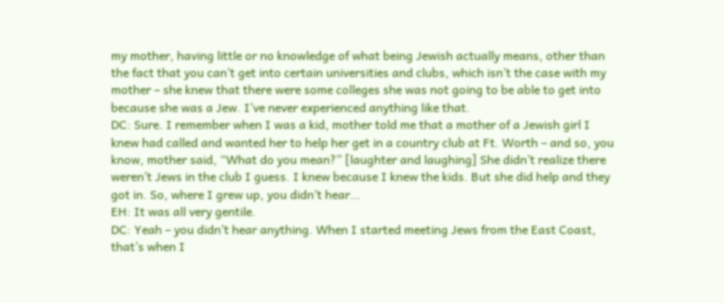my mother, having little or no knowledge of what being Jewish actually means, other than the fact that you can’t get into certain universities and clubs, which isn’t the case with my mother – she knew that there were some colleges she was not going to be able to get into because she was a Jew. I’ve never experienced anything like that.
DC: Sure. I remember when I was a kid, mother told me that a mother of a Jewish girl I knew had called and wanted her to help her get in a country club at Ft. Worth – and so, you know, mother said, “What do you mean?” [laughter and laughing] She didn’t realize there weren’t Jews in the club I guess. I knew because I knew the kids. But she did help and they got in. So, where I grew up, you didn’t hear…
EH: It was all very gentile.
DC: Yeah – you didn’t hear anything. When I started meeting Jews from the East Coast, that’s when I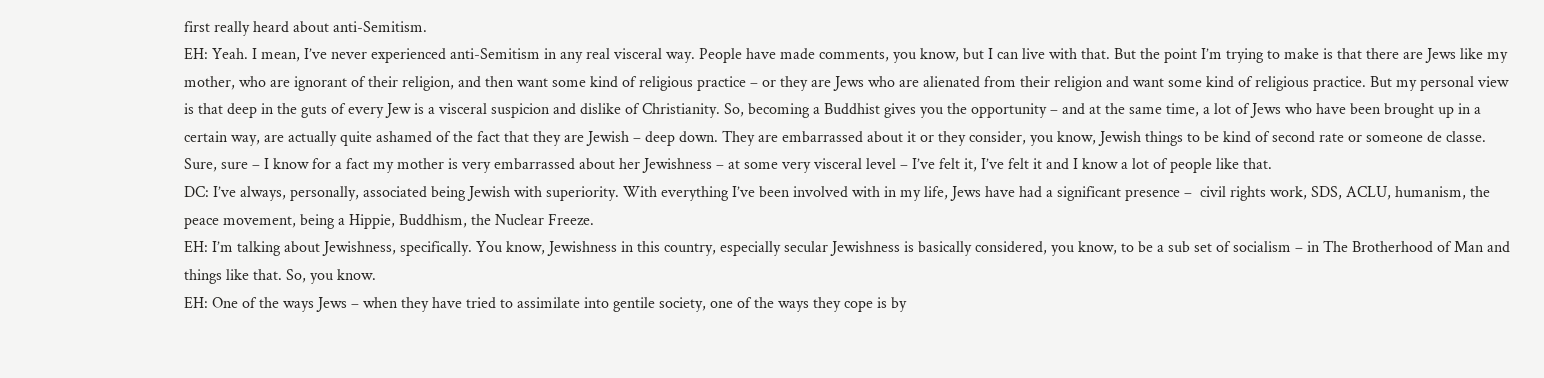first really heard about anti-Semitism.
EH: Yeah. I mean, I’ve never experienced anti-Semitism in any real visceral way. People have made comments, you know, but I can live with that. But the point I’m trying to make is that there are Jews like my mother, who are ignorant of their religion, and then want some kind of religious practice – or they are Jews who are alienated from their religion and want some kind of religious practice. But my personal view is that deep in the guts of every Jew is a visceral suspicion and dislike of Christianity. So, becoming a Buddhist gives you the opportunity – and at the same time, a lot of Jews who have been brought up in a certain way, are actually quite ashamed of the fact that they are Jewish – deep down. They are embarrassed about it or they consider, you know, Jewish things to be kind of second rate or someone de classe. Sure, sure – I know for a fact my mother is very embarrassed about her Jewishness – at some very visceral level – I’ve felt it, I’ve felt it and I know a lot of people like that.
DC: I’ve always, personally, associated being Jewish with superiority. With everything I’ve been involved with in my life, Jews have had a significant presence –  civil rights work, SDS, ACLU, humanism, the peace movement, being a Hippie, Buddhism, the Nuclear Freeze.
EH: I’m talking about Jewishness, specifically. You know, Jewishness in this country, especially secular Jewishness is basically considered, you know, to be a sub set of socialism – in The Brotherhood of Man and things like that. So, you know.
EH: One of the ways Jews – when they have tried to assimilate into gentile society, one of the ways they cope is by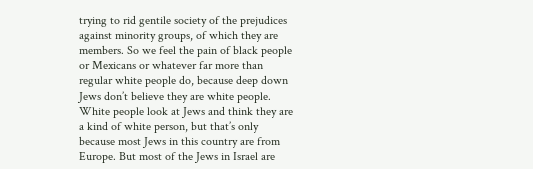trying to rid gentile society of the prejudices against minority groups, of which they are members. So we feel the pain of black people or Mexicans or whatever far more than regular white people do, because deep down Jews don’t believe they are white people. White people look at Jews and think they are a kind of white person, but that’s only because most Jews in this country are from Europe. But most of the Jews in Israel are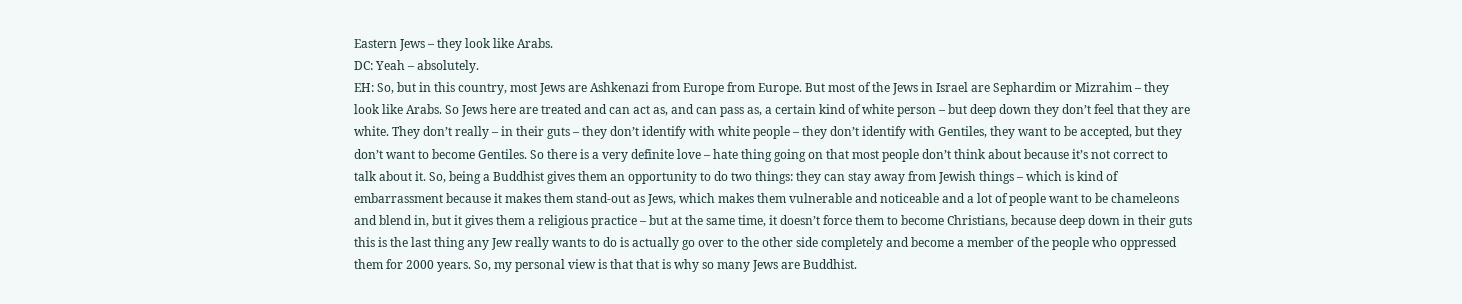Eastern Jews – they look like Arabs.
DC: Yeah – absolutely.
EH: So, but in this country, most Jews are Ashkenazi from Europe from Europe. But most of the Jews in Israel are Sephardim or Mizrahim – they look like Arabs. So Jews here are treated and can act as, and can pass as, a certain kind of white person – but deep down they don’t feel that they are white. They don’t really – in their guts – they don’t identify with white people – they don’t identify with Gentiles, they want to be accepted, but they don’t want to become Gentiles. So there is a very definite love – hate thing going on that most people don’t think about because it’s not correct to talk about it. So, being a Buddhist gives them an opportunity to do two things: they can stay away from Jewish things – which is kind of embarrassment because it makes them stand-out as Jews, which makes them vulnerable and noticeable and a lot of people want to be chameleons and blend in, but it gives them a religious practice – but at the same time, it doesn’t force them to become Christians, because deep down in their guts this is the last thing any Jew really wants to do is actually go over to the other side completely and become a member of the people who oppressed them for 2000 years. So, my personal view is that that is why so many Jews are Buddhist.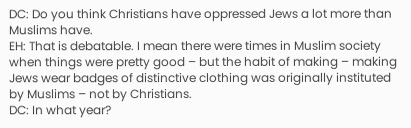DC: Do you think Christians have oppressed Jews a lot more than Muslims have.
EH: That is debatable. I mean there were times in Muslim society when things were pretty good – but the habit of making – making Jews wear badges of distinctive clothing was originally instituted by Muslims – not by Christians.
DC: In what year?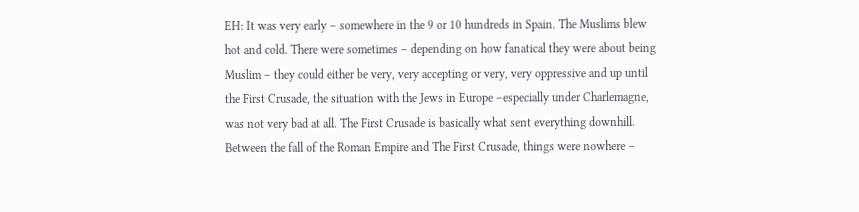EH: It was very early – somewhere in the 9 or 10 hundreds in Spain. The Muslims blew hot and cold. There were sometimes – depending on how fanatical they were about being Muslim – they could either be very, very accepting or very, very oppressive and up until the First Crusade, the situation with the Jews in Europe –especially under Charlemagne, was not very bad at all. The First Crusade is basically what sent everything downhill. Between the fall of the Roman Empire and The First Crusade, things were nowhere –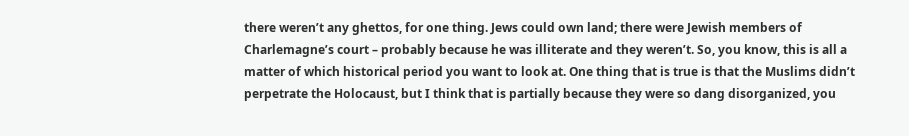there weren’t any ghettos, for one thing. Jews could own land; there were Jewish members of Charlemagne’s court – probably because he was illiterate and they weren’t. So, you know, this is all a matter of which historical period you want to look at. One thing that is true is that the Muslims didn’t perpetrate the Holocaust, but I think that is partially because they were so dang disorganized, you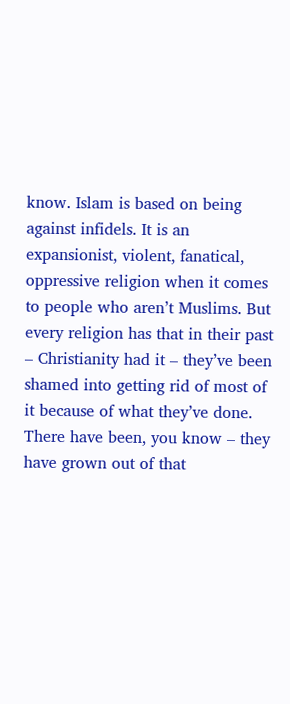know. Islam is based on being against infidels. It is an expansionist, violent, fanatical, oppressive religion when it comes to people who aren’t Muslims. But every religion has that in their past – Christianity had it – they’ve been shamed into getting rid of most of it because of what they’ve done. There have been, you know – they have grown out of that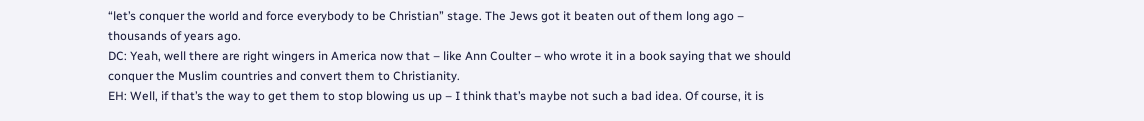“let’s conquer the world and force everybody to be Christian” stage. The Jews got it beaten out of them long ago – thousands of years ago.
DC: Yeah, well there are right wingers in America now that – like Ann Coulter – who wrote it in a book saying that we should conquer the Muslim countries and convert them to Christianity.
EH: Well, if that’s the way to get them to stop blowing us up – I think that’s maybe not such a bad idea. Of course, it is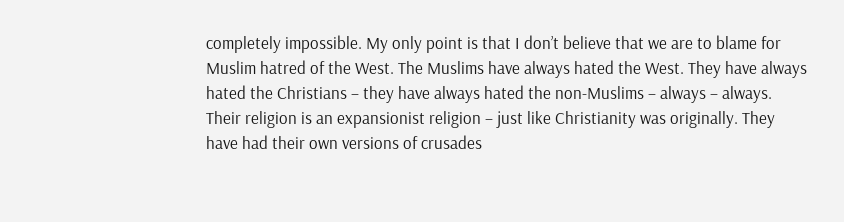completely impossible. My only point is that I don’t believe that we are to blame for Muslim hatred of the West. The Muslims have always hated the West. They have always hated the Christians – they have always hated the non-Muslims – always – always. Their religion is an expansionist religion – just like Christianity was originally. They have had their own versions of crusades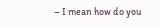– I mean how do you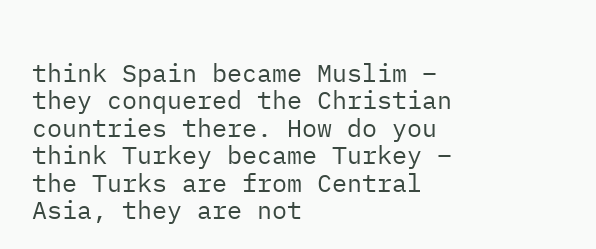think Spain became Muslim – they conquered the Christian countries there. How do you think Turkey became Turkey – the Turks are from Central Asia, they are not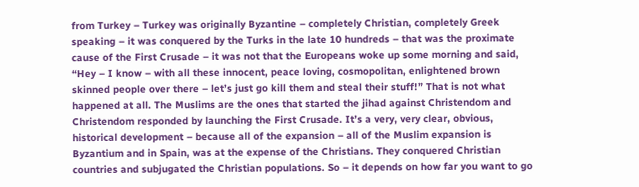from Turkey – Turkey was originally Byzantine – completely Christian, completely Greek speaking – it was conquered by the Turks in the late 10 hundreds – that was the proximate cause of the First Crusade – it was not that the Europeans woke up some morning and said, “Hey – I know – with all these innocent, peace loving, cosmopolitan, enlightened brown skinned people over there – let’s just go kill them and steal their stuff!” That is not what happened at all. The Muslims are the ones that started the jihad against Christendom and Christendom responded by launching the First Crusade. It’s a very, very clear, obvious, historical development – because all of the expansion – all of the Muslim expansion is Byzantium and in Spain, was at the expense of the Christians. They conquered Christian countries and subjugated the Christian populations. So – it depends on how far you want to go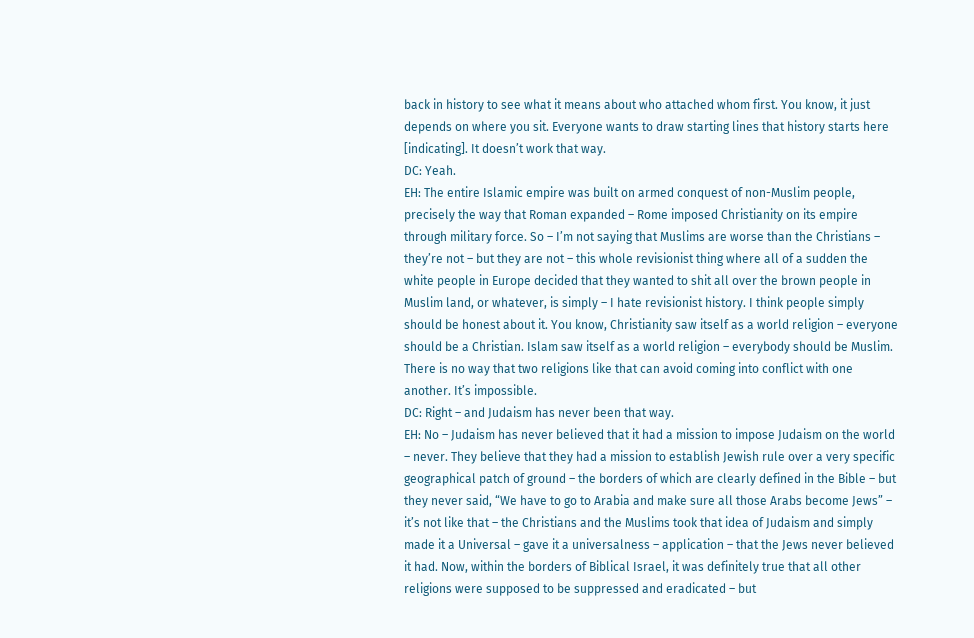back in history to see what it means about who attached whom first. You know, it just depends on where you sit. Everyone wants to draw starting lines that history starts here [indicating]. It doesn’t work that way.
DC: Yeah.
EH: The entire Islamic empire was built on armed conquest of non-Muslim people, precisely the way that Roman expanded – Rome imposed Christianity on its empire through military force. So – I’m not saying that Muslims are worse than the Christians – they’re not – but they are not – this whole revisionist thing where all of a sudden the white people in Europe decided that they wanted to shit all over the brown people in Muslim land, or whatever, is simply – I hate revisionist history. I think people simply should be honest about it. You know, Christianity saw itself as a world religion – everyone should be a Christian. Islam saw itself as a world religion – everybody should be Muslim. There is no way that two religions like that can avoid coming into conflict with one another. It’s impossible.
DC: Right – and Judaism has never been that way.
EH: No – Judaism has never believed that it had a mission to impose Judaism on the world – never. They believe that they had a mission to establish Jewish rule over a very specific geographical patch of ground – the borders of which are clearly defined in the Bible – but they never said, “We have to go to Arabia and make sure all those Arabs become Jews” – it’s not like that – the Christians and the Muslims took that idea of Judaism and simply made it a Universal – gave it a universalness – application – that the Jews never believed it had. Now, within the borders of Biblical Israel, it was definitely true that all other religions were supposed to be suppressed and eradicated – but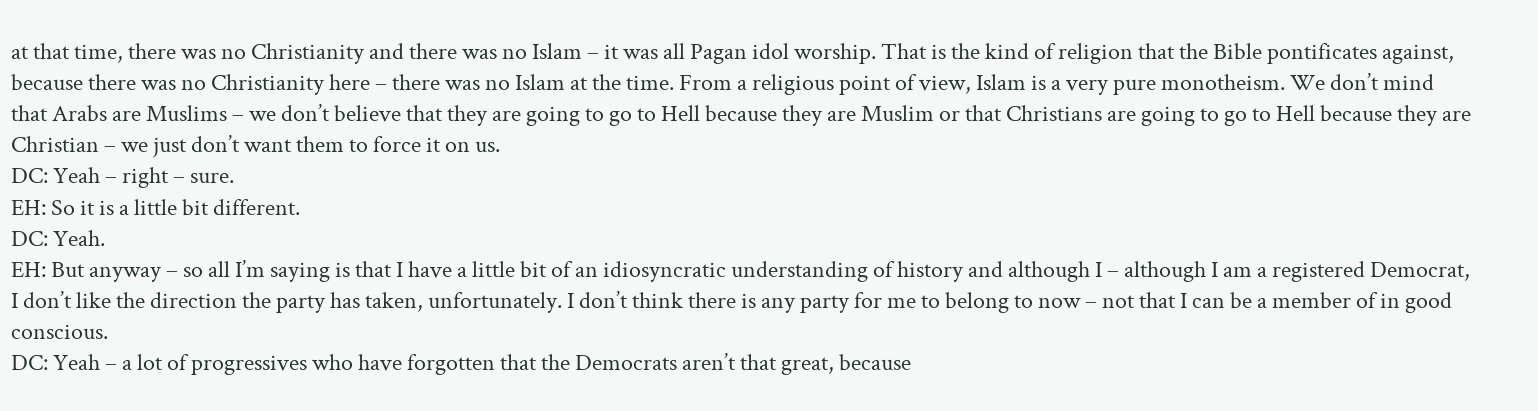at that time, there was no Christianity and there was no Islam – it was all Pagan idol worship. That is the kind of religion that the Bible pontificates against, because there was no Christianity here – there was no Islam at the time. From a religious point of view, Islam is a very pure monotheism. We don’t mind that Arabs are Muslims – we don’t believe that they are going to go to Hell because they are Muslim or that Christians are going to go to Hell because they are Christian – we just don’t want them to force it on us.
DC: Yeah – right – sure.
EH: So it is a little bit different.
DC: Yeah.
EH: But anyway – so all I’m saying is that I have a little bit of an idiosyncratic understanding of history and although I – although I am a registered Democrat, I don’t like the direction the party has taken, unfortunately. I don’t think there is any party for me to belong to now – not that I can be a member of in good conscious.
DC: Yeah – a lot of progressives who have forgotten that the Democrats aren’t that great, because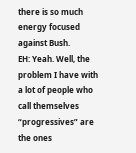there is so much energy focused against Bush.
EH: Yeah. Well, the problem I have with a lot of people who call themselves “progressives” are the ones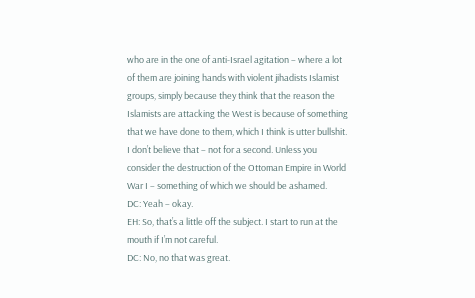who are in the one of anti-Israel agitation – where a lot of them are joining hands with violent jihadists Islamist groups, simply because they think that the reason the Islamists are attacking the West is because of something that we have done to them, which I think is utter bullshit. I don’t believe that – not for a second. Unless you consider the destruction of the Ottoman Empire in World War I – something of which we should be ashamed.
DC: Yeah – okay.
EH: So, that’s a little off the subject. I start to run at the mouth if I’m not careful.
DC: No, no that was great.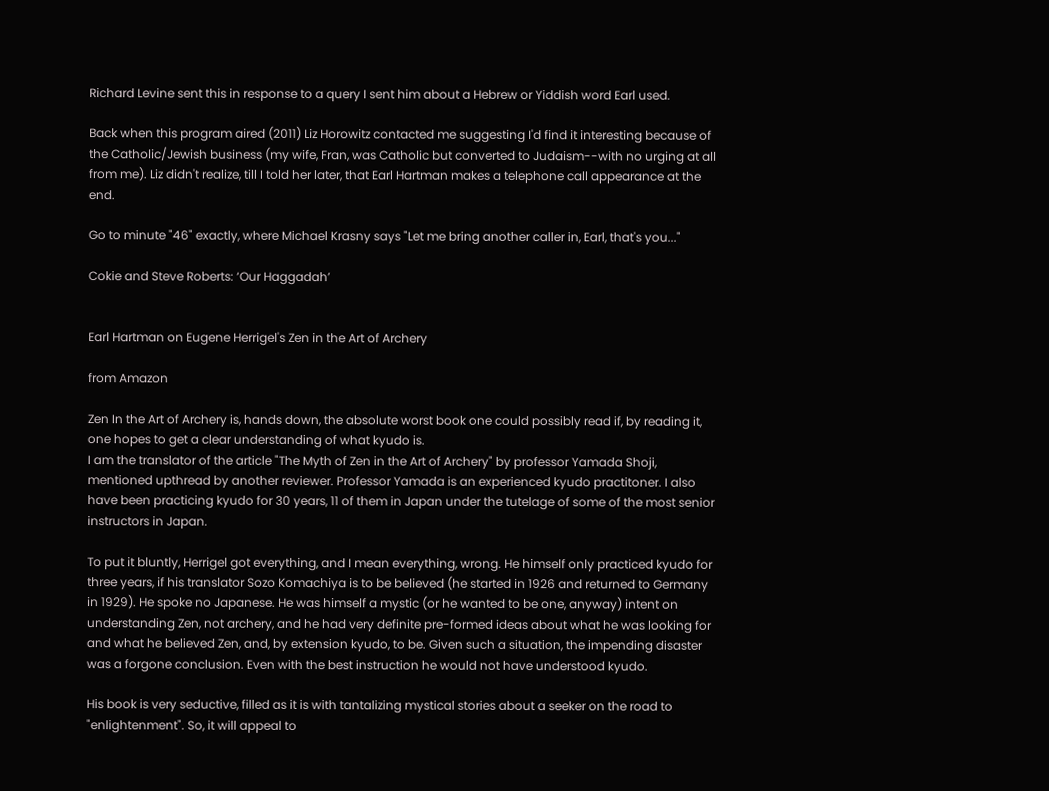Richard Levine sent this in response to a query I sent him about a Hebrew or Yiddish word Earl used.

Back when this program aired (2011) Liz Horowitz contacted me suggesting I'd find it interesting because of the Catholic/Jewish business (my wife, Fran, was Catholic but converted to Judaism--with no urging at all from me). Liz didn't realize, till I told her later, that Earl Hartman makes a telephone call appearance at the end.

Go to minute "46" exactly, where Michael Krasny says "Let me bring another caller in, Earl, that's you..."

Cokie and Steve Roberts: ‘Our Haggadah’


Earl Hartman on Eugene Herrigel's Zen in the Art of Archery

from Amazon

Zen In the Art of Archery is, hands down, the absolute worst book one could possibly read if, by reading it, one hopes to get a clear understanding of what kyudo is.
I am the translator of the article "The Myth of Zen in the Art of Archery" by professor Yamada Shoji, mentioned upthread by another reviewer. Professor Yamada is an experienced kyudo practitoner. I also have been practicing kyudo for 30 years, 11 of them in Japan under the tutelage of some of the most senior instructors in Japan.

To put it bluntly, Herrigel got everything, and I mean everything, wrong. He himself only practiced kyudo for three years, if his translator Sozo Komachiya is to be believed (he started in 1926 and returned to Germany in 1929). He spoke no Japanese. He was himself a mystic (or he wanted to be one, anyway) intent on understanding Zen, not archery, and he had very definite pre-formed ideas about what he was looking for and what he believed Zen, and, by extension kyudo, to be. Given such a situation, the impending disaster was a forgone conclusion. Even with the best instruction he would not have understood kyudo.

His book is very seductive, filled as it is with tantalizing mystical stories about a seeker on the road to "enlightenment". So, it will appeal to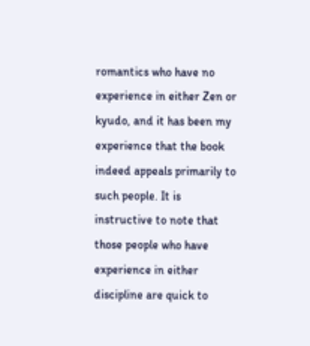romantics who have no experience in either Zen or kyudo, and it has been my experience that the book indeed appeals primarily to such people. It is instructive to note that those people who have experience in either discipline are quick to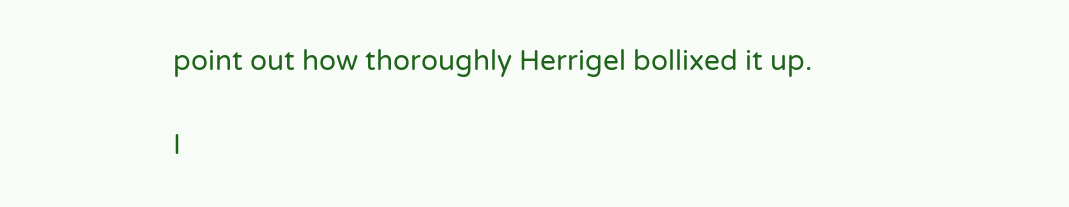point out how thoroughly Herrigel bollixed it up.

I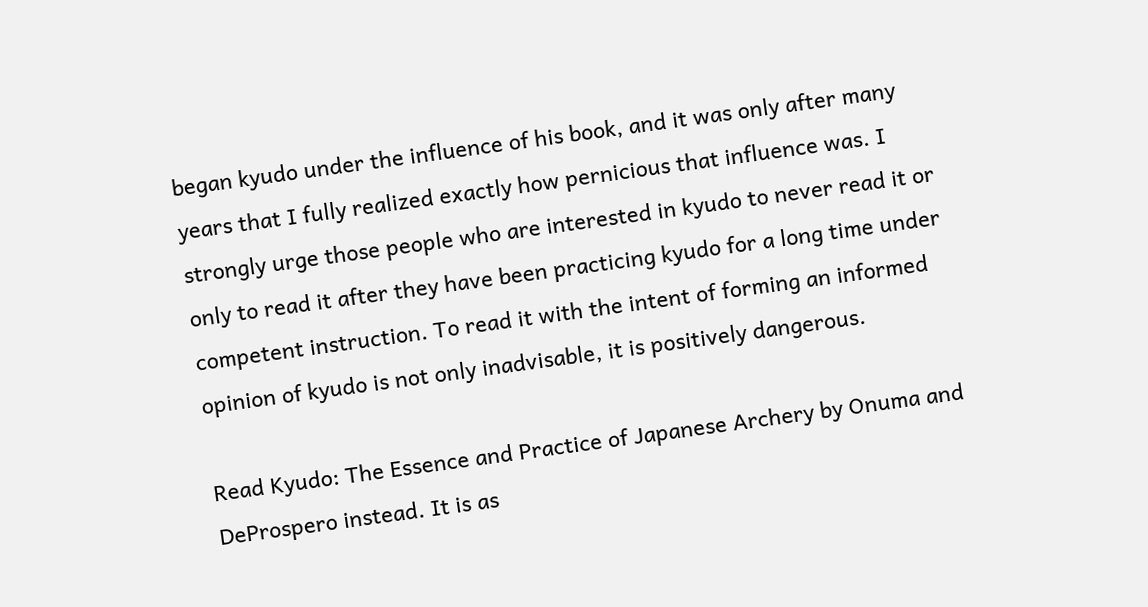began kyudo under the influence of his book, and it was only after many years that I fully realized exactly how pernicious that influence was. I strongly urge those people who are interested in kyudo to never read it or only to read it after they have been practicing kyudo for a long time under competent instruction. To read it with the intent of forming an informed opinion of kyudo is not only inadvisable, it is positively dangerous.

Read Kyudo: The Essence and Practice of Japanese Archery by Onuma and DeProspero instead. It is as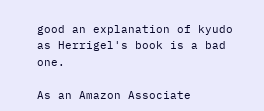good an explanation of kyudo as Herrigel's book is a bad one.

As an Amazon Associate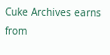Cuke Archives earns from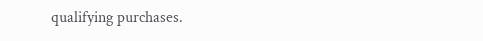qualifying purchases.